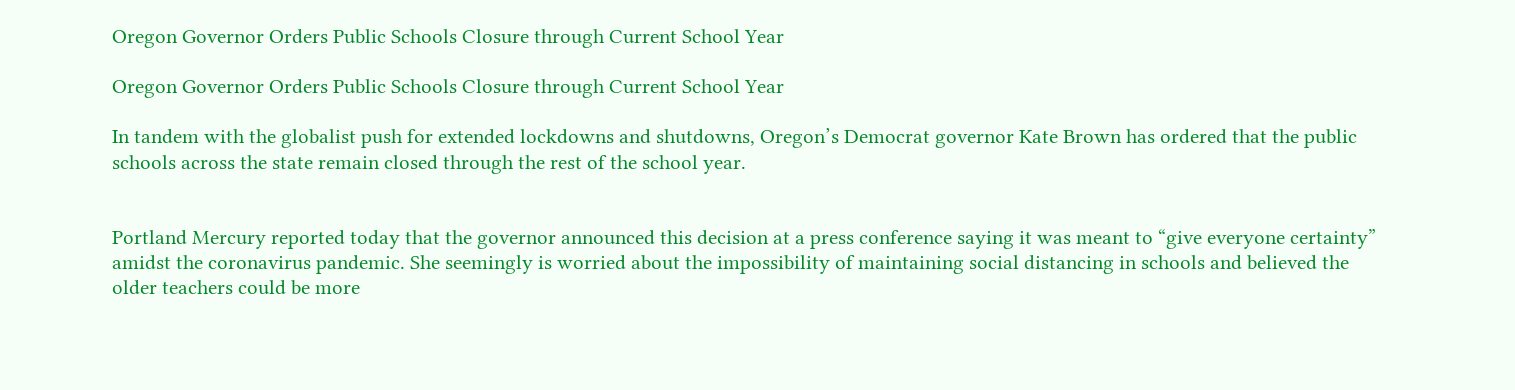Oregon Governor Orders Public Schools Closure through Current School Year

Oregon Governor Orders Public Schools Closure through Current School Year

In tandem with the globalist push for extended lockdowns and shutdowns, Oregon’s Democrat governor Kate Brown has ordered that the public schools across the state remain closed through the rest of the school year.


Portland Mercury reported today that the governor announced this decision at a press conference saying it was meant to “give everyone certainty” amidst the coronavirus pandemic. She seemingly is worried about the impossibility of maintaining social distancing in schools and believed the older teachers could be more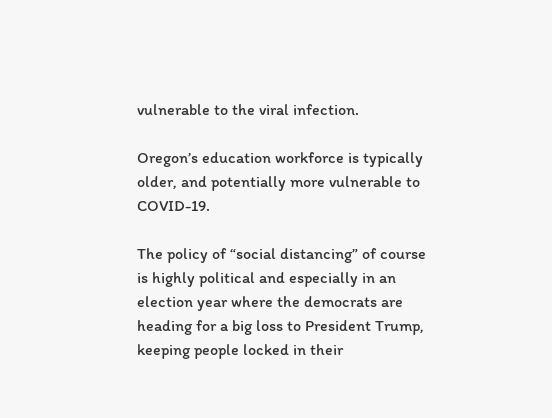vulnerable to the viral infection.

Oregon’s education workforce is typically older, and potentially more vulnerable to COVID-19.

The policy of “social distancing” of course is highly political and especially in an election year where the democrats are heading for a big loss to President Trump, keeping people locked in their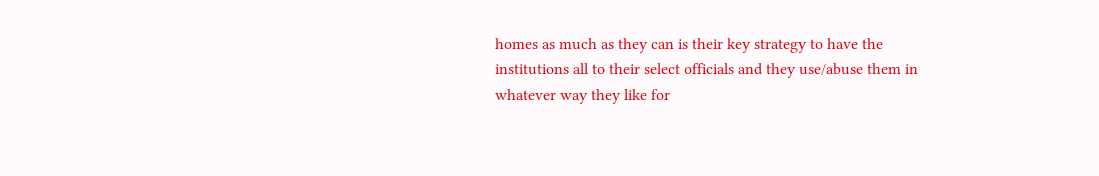homes as much as they can is their key strategy to have the institutions all to their select officials and they use/abuse them in whatever way they like for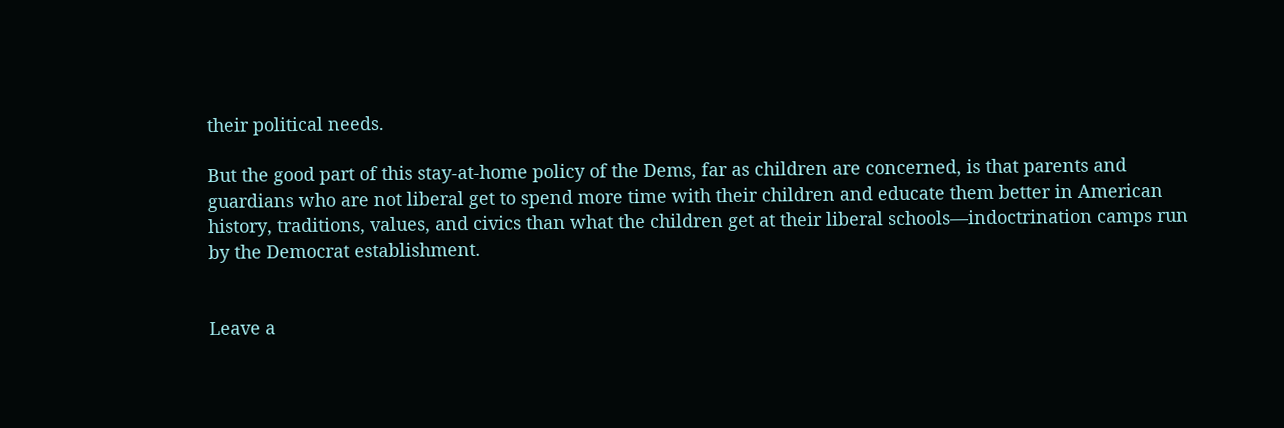their political needs.

But the good part of this stay-at-home policy of the Dems, far as children are concerned, is that parents and guardians who are not liberal get to spend more time with their children and educate them better in American history, traditions, values, and civics than what the children get at their liberal schools—indoctrination camps run by the Democrat establishment.


Leave a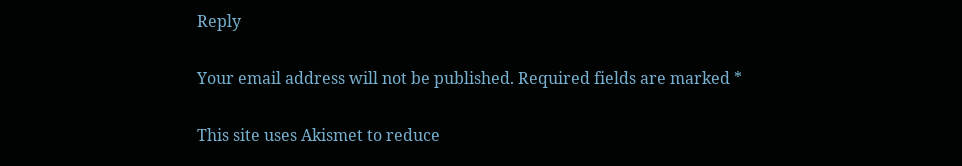Reply

Your email address will not be published. Required fields are marked *

This site uses Akismet to reduce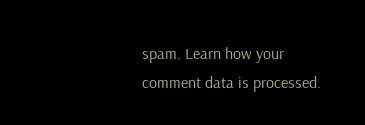spam. Learn how your comment data is processed.